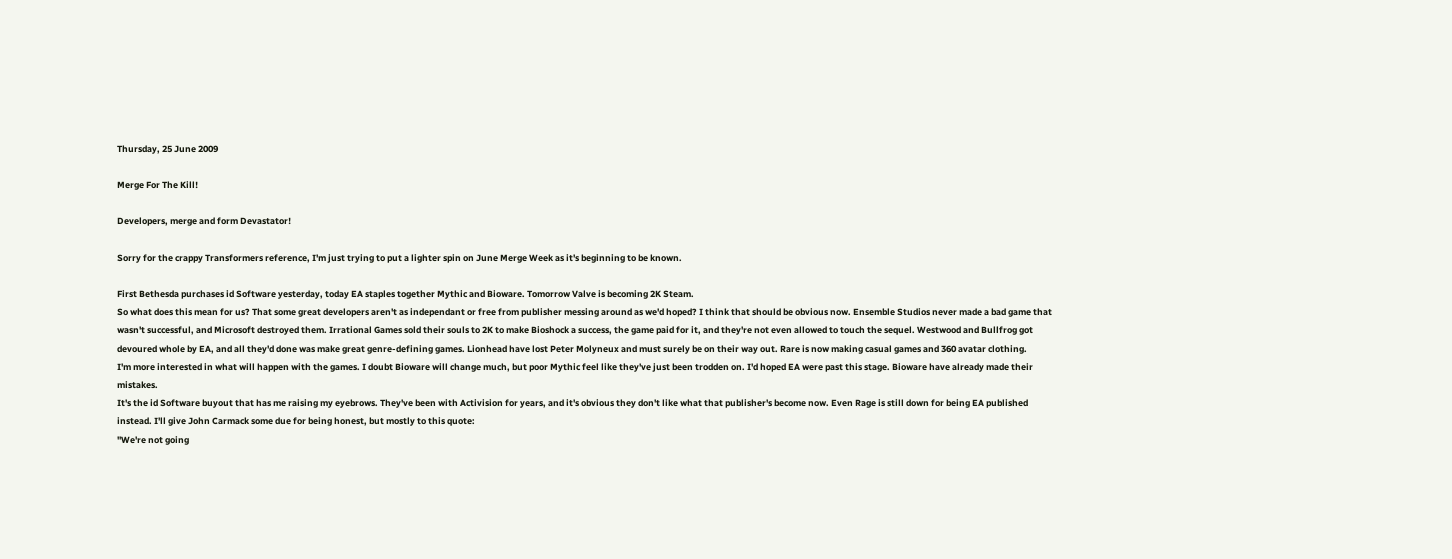Thursday, 25 June 2009

Merge For The Kill!

Developers, merge and form Devastator!

Sorry for the crappy Transformers reference, I'm just trying to put a lighter spin on June Merge Week as it's beginning to be known.

First Bethesda purchases id Software yesterday, today EA staples together Mythic and Bioware. Tomorrow Valve is becoming 2K Steam.
So what does this mean for us? That some great developers aren't as independant or free from publisher messing around as we'd hoped? I think that should be obvious now. Ensemble Studios never made a bad game that wasn't successful, and Microsoft destroyed them. Irrational Games sold their souls to 2K to make Bioshock a success, the game paid for it, and they're not even allowed to touch the sequel. Westwood and Bullfrog got devoured whole by EA, and all they'd done was make great genre-defining games. Lionhead have lost Peter Molyneux and must surely be on their way out. Rare is now making casual games and 360 avatar clothing.
I'm more interested in what will happen with the games. I doubt Bioware will change much, but poor Mythic feel like they've just been trodden on. I'd hoped EA were past this stage. Bioware have already made their mistakes.
It's the id Software buyout that has me raising my eyebrows. They've been with Activision for years, and it's obvious they don't like what that publisher's become now. Even Rage is still down for being EA published instead. I'll give John Carmack some due for being honest, but mostly to this quote:
"We're not going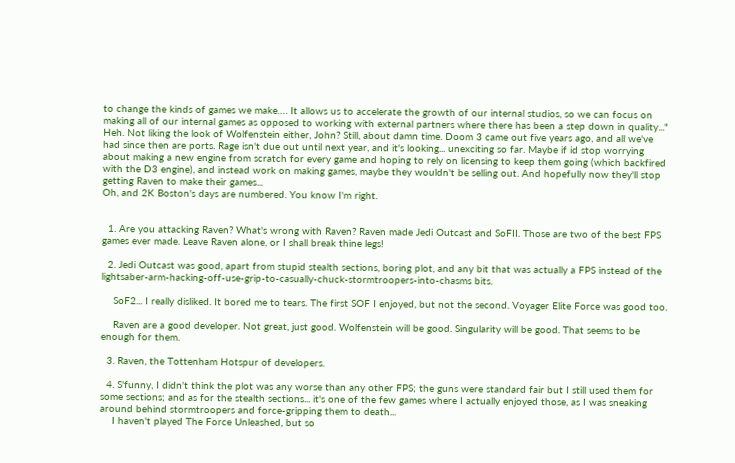to change the kinds of games we make…. It allows us to accelerate the growth of our internal studios, so we can focus on making all of our internal games as opposed to working with external partners where there has been a step down in quality..."
Heh. Not liking the look of Wolfenstein either, John? Still, about damn time. Doom 3 came out five years ago, and all we've had since then are ports. Rage isn't due out until next year, and it's looking... unexciting so far. Maybe if id stop worrying about making a new engine from scratch for every game and hoping to rely on licensing to keep them going (which backfired with the D3 engine), and instead work on making games, maybe they wouldn't be selling out. And hopefully now they'll stop getting Raven to make their games...
Oh, and 2K Boston's days are numbered. You know I'm right.


  1. Are you attacking Raven? What's wrong with Raven? Raven made Jedi Outcast and SoFII. Those are two of the best FPS games ever made. Leave Raven alone, or I shall break thine legs!

  2. Jedi Outcast was good, apart from stupid stealth sections, boring plot, and any bit that was actually a FPS instead of the lightsaber-arm-hacking-off-use-grip-to-casually-chuck-stormtroopers-into-chasms bits.

    SoF2... I really disliked. It bored me to tears. The first SOF I enjoyed, but not the second. Voyager Elite Force was good too.

    Raven are a good developer. Not great, just good. Wolfenstein will be good. Singularity will be good. That seems to be enough for them.

  3. Raven, the Tottenham Hotspur of developers.

  4. S'funny, I didn't think the plot was any worse than any other FPS; the guns were standard fair but I still used them for some sections; and as for the stealth sections... it's one of the few games where I actually enjoyed those, as I was sneaking around behind stormtroopers and force-gripping them to death...
    I haven't played The Force Unleashed, but so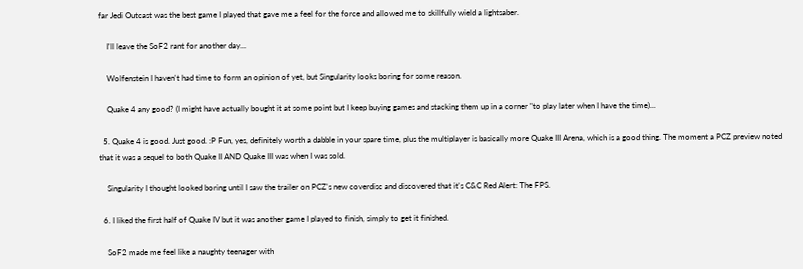far Jedi Outcast was the best game I played that gave me a feel for the force and allowed me to skillfully wield a lightsaber.

    I'll leave the SoF2 rant for another day...

    Wolfenstein I haven't had time to form an opinion of yet, but Singularity looks boring for some reason.

    Quake 4 any good? (I might have actually bought it at some point but I keep buying games and stacking them up in a corner "to play later when I have the time)...

  5. Quake 4 is good. Just good. :P Fun, yes, definitely worth a dabble in your spare time, plus the multiplayer is basically more Quake III Arena, which is a good thing. The moment a PCZ preview noted that it was a sequel to both Quake II AND Quake III was when I was sold.

    Singularity I thought looked boring until I saw the trailer on PCZ's new coverdisc and discovered that it's C&C Red Alert: The FPS.

  6. I liked the first half of Quake IV but it was another game I played to finish, simply to get it finished.

    SoF2 made me feel like a naughty teenager with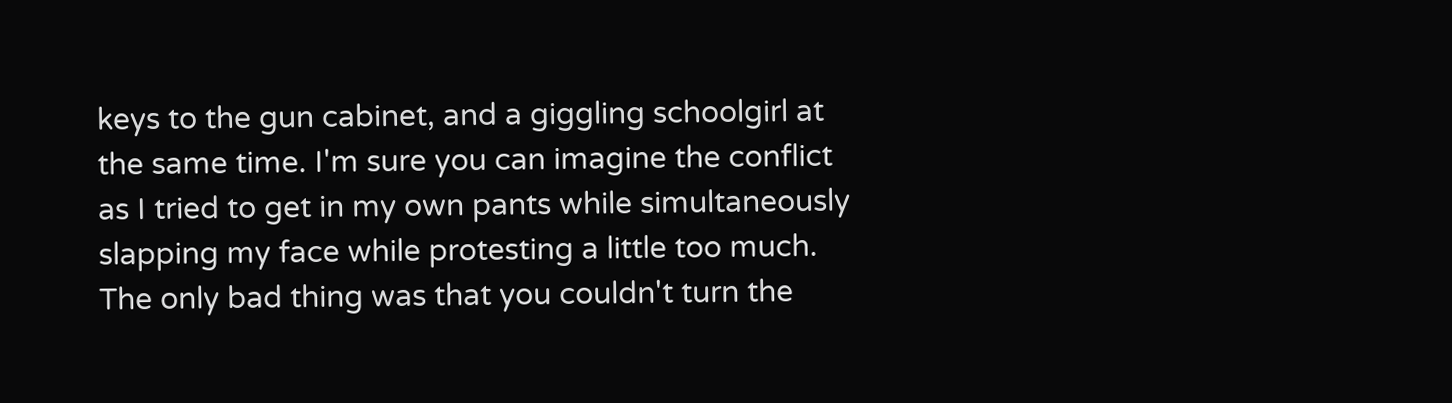keys to the gun cabinet, and a giggling schoolgirl at the same time. I'm sure you can imagine the conflict as I tried to get in my own pants while simultaneously slapping my face while protesting a little too much. The only bad thing was that you couldn't turn the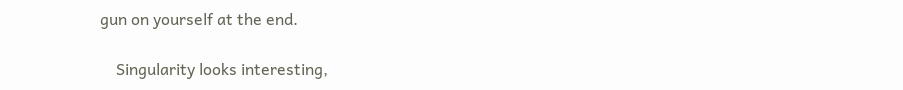gun on yourself at the end.

    Singularity looks interesting,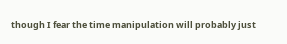though I fear the time manipulation will probably just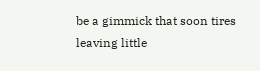be a gimmick that soon tires leaving little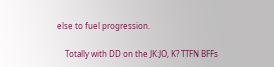else to fuel progression.

    Totally with DD on the JK:JO, K? TTFN BFFs